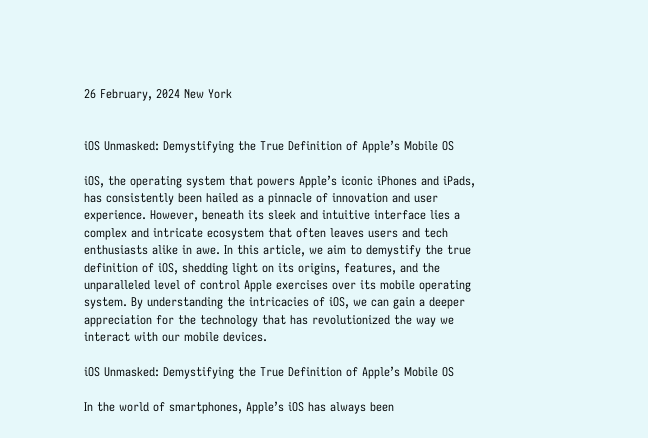26 February, 2024 New York


iOS Unmasked: Demystifying the True Definition of Apple’s Mobile OS

iOS, the operating system that powers Apple’s iconic iPhones and iPads, has consistently been hailed as a pinnacle of innovation and user experience. However, beneath its sleek and intuitive interface lies a complex and intricate ecosystem that often leaves users and tech enthusiasts alike in awe. In this article, we aim to demystify the true definition of iOS, shedding light on its origins, features, and the unparalleled level of control Apple exercises over its mobile operating system. By understanding the intricacies of iOS, we can gain a deeper appreciation for the technology that has revolutionized the way we interact with our mobile devices.

iOS Unmasked: Demystifying the True Definition of Apple’s Mobile OS

In the world of smartphones, Apple’s iOS has always been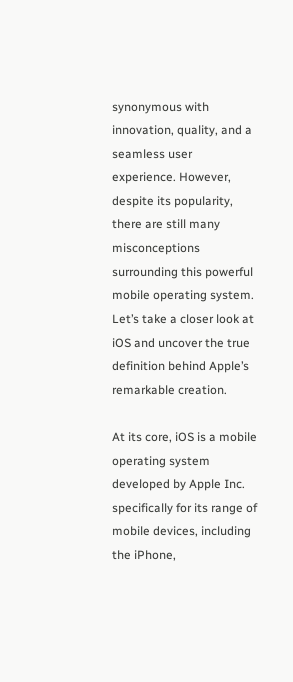synonymous with innovation, quality, and a seamless user experience. However, despite its popularity, there are still many misconceptions surrounding this powerful mobile operating system. Let’s take a closer look at iOS and uncover the true definition behind Apple’s remarkable creation.

At its core, iOS is a mobile operating system developed by Apple Inc. specifically for its range of mobile devices, including the iPhone,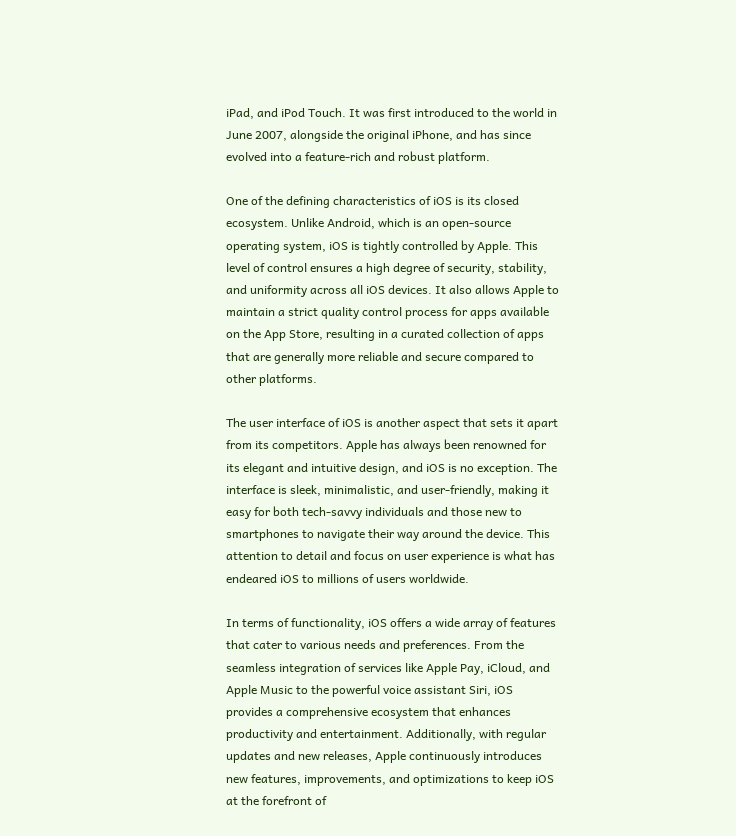iPad, and iPod Touch. It was first introduced to the world in June 2007, alongside the original iPhone, and has since evolved into a feature-rich and robust platform.

One of the defining characteristics of iOS is its closed ecosystem. Unlike Android, which is an open-source operating system, iOS is tightly controlled by Apple. This level of control ensures a high degree of security, stability, and uniformity across all iOS devices. It also allows Apple to maintain a strict quality control process for apps available on the App Store, resulting in a curated collection of apps that are generally more reliable and secure compared to other platforms.

The user interface of iOS is another aspect that sets it apart from its competitors. Apple has always been renowned for its elegant and intuitive design, and iOS is no exception. The interface is sleek, minimalistic, and user-friendly, making it easy for both tech-savvy individuals and those new to smartphones to navigate their way around the device. This attention to detail and focus on user experience is what has endeared iOS to millions of users worldwide.

In terms of functionality, iOS offers a wide array of features that cater to various needs and preferences. From the seamless integration of services like Apple Pay, iCloud, and Apple Music to the powerful voice assistant Siri, iOS provides a comprehensive ecosystem that enhances productivity and entertainment. Additionally, with regular updates and new releases, Apple continuously introduces new features, improvements, and optimizations to keep iOS at the forefront of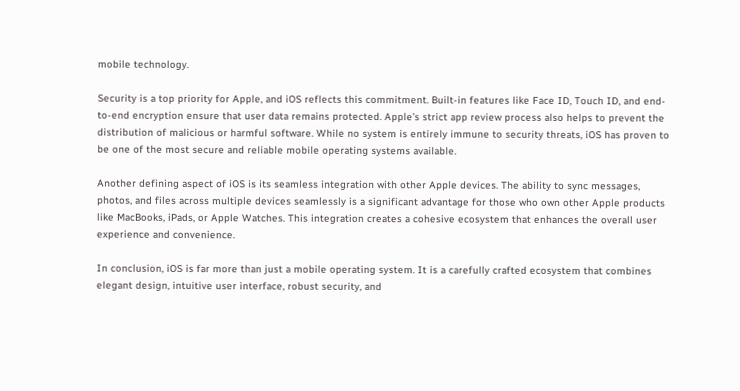mobile technology.

Security is a top priority for Apple, and iOS reflects this commitment. Built-in features like Face ID, Touch ID, and end-to-end encryption ensure that user data remains protected. Apple’s strict app review process also helps to prevent the distribution of malicious or harmful software. While no system is entirely immune to security threats, iOS has proven to be one of the most secure and reliable mobile operating systems available.

Another defining aspect of iOS is its seamless integration with other Apple devices. The ability to sync messages, photos, and files across multiple devices seamlessly is a significant advantage for those who own other Apple products like MacBooks, iPads, or Apple Watches. This integration creates a cohesive ecosystem that enhances the overall user experience and convenience.

In conclusion, iOS is far more than just a mobile operating system. It is a carefully crafted ecosystem that combines elegant design, intuitive user interface, robust security, and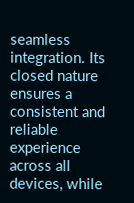seamless integration. Its closed nature ensures a consistent and reliable experience across all devices, while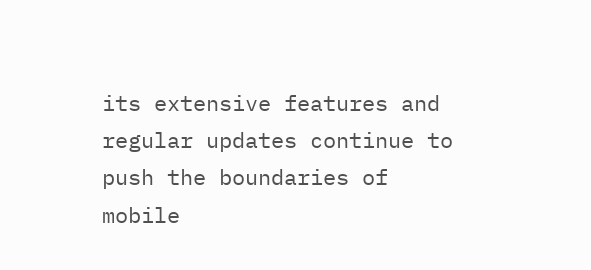its extensive features and regular updates continue to push the boundaries of mobile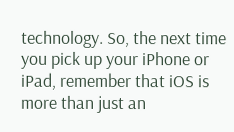technology. So, the next time you pick up your iPhone or iPad, remember that iOS is more than just an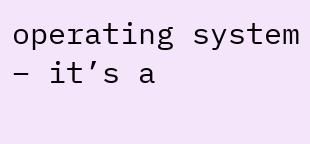operating system – it’s a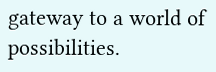gateway to a world of possibilities.